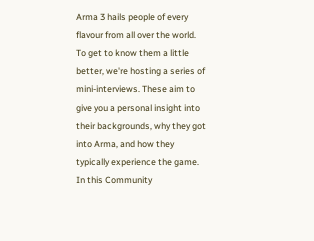Arma 3 hails people of every flavour from all over the world. To get to know them a little better, we're hosting a series of mini-interviews. These aim to give you a personal insight into their backgrounds, why they got into Arma, and how they typically experience the game. In this Community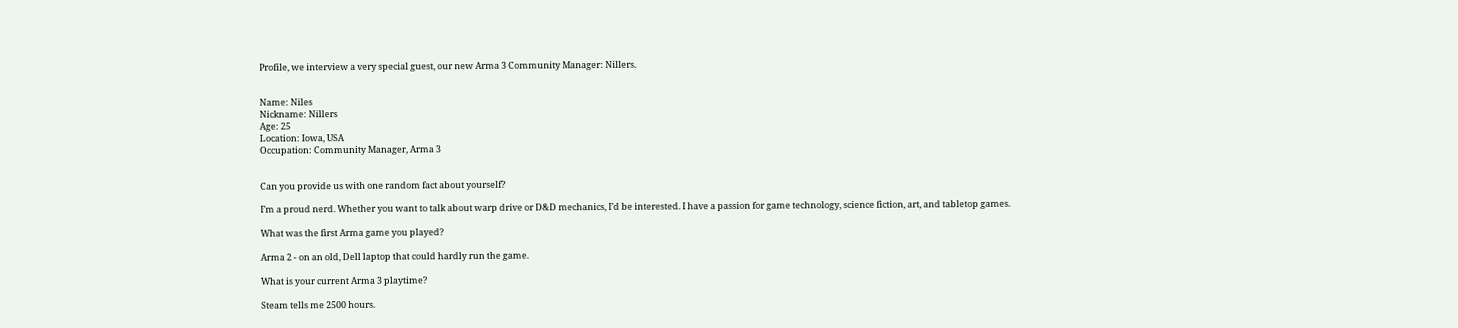Profile, we interview a very special guest, our new Arma 3 Community Manager: Nillers.


Name: Niles
Nickname: Nillers
Age: 25
Location: Iowa, USA
Occupation: Community Manager, Arma 3


Can you provide us with one random fact about yourself?

I’m a proud nerd. Whether you want to talk about warp drive or D&D mechanics, I’d be interested. I have a passion for game technology, science fiction, art, and tabletop games.

What was the first Arma game you played?

Arma 2 - on an old, Dell laptop that could hardly run the game.

What is your current Arma 3 playtime?

Steam tells me 2500 hours.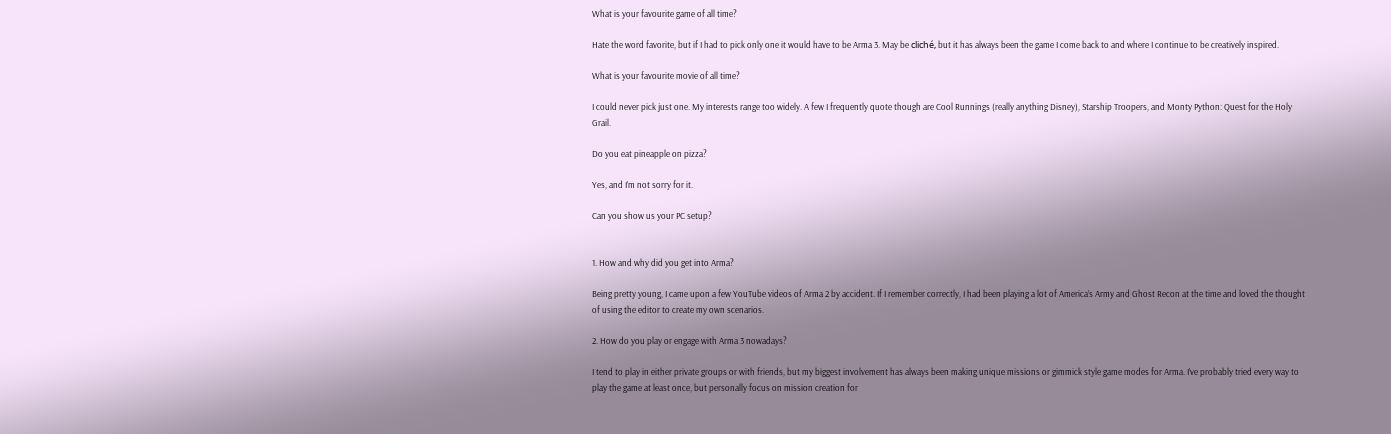What is your favourite game of all time?

Hate the word favorite, but if I had to pick only one it would have to be Arma 3. May be cliché, but it has always been the game I come back to and where I continue to be creatively inspired.

What is your favourite movie of all time?

I could never pick just one. My interests range too widely. A few I frequently quote though are Cool Runnings (really anything Disney), Starship Troopers, and Monty Python: Quest for the Holy Grail.

Do you eat pineapple on pizza?

Yes, and I’m not sorry for it.

Can you show us your PC setup?


1. How and why did you get into Arma?

Being pretty young, I came upon a few YouTube videos of Arma 2 by accident. If I remember correctly, I had been playing a lot of America’s Army and Ghost Recon at the time and loved the thought of using the editor to create my own scenarios.

2. How do you play or engage with Arma 3 nowadays?

I tend to play in either private groups or with friends, but my biggest involvement has always been making unique missions or gimmick style game modes for Arma. I’ve probably tried every way to play the game at least once, but personally focus on mission creation for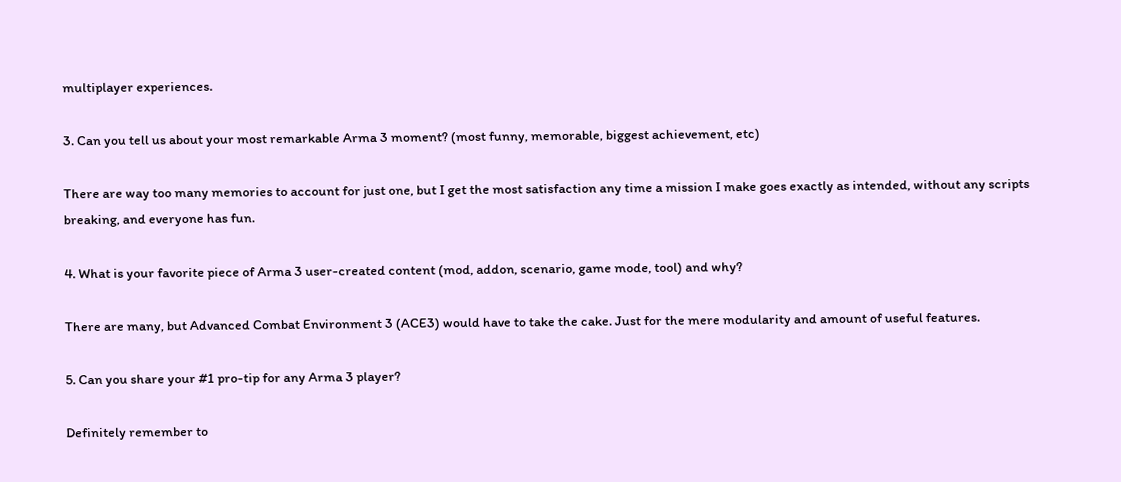multiplayer experiences.

3. Can you tell us about your most remarkable Arma 3 moment? (most funny, memorable, biggest achievement, etc)

There are way too many memories to account for just one, but I get the most satisfaction any time a mission I make goes exactly as intended, without any scripts breaking, and everyone has fun.

4. What is your favorite piece of Arma 3 user-created content (mod, addon, scenario, game mode, tool) and why?

There are many, but Advanced Combat Environment 3 (ACE3) would have to take the cake. Just for the mere modularity and amount of useful features.

5. Can you share your #1 pro-tip for any Arma 3 player?

Definitely remember to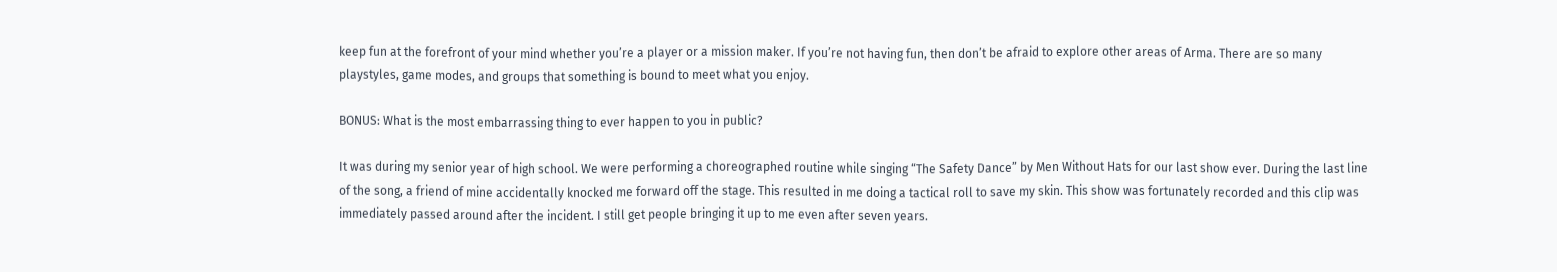keep fun at the forefront of your mind whether you’re a player or a mission maker. If you’re not having fun, then don’t be afraid to explore other areas of Arma. There are so many playstyles, game modes, and groups that something is bound to meet what you enjoy.

BONUS: What is the most embarrassing thing to ever happen to you in public?

It was during my senior year of high school. We were performing a choreographed routine while singing “The Safety Dance” by Men Without Hats for our last show ever. During the last line of the song, a friend of mine accidentally knocked me forward off the stage. This resulted in me doing a tactical roll to save my skin. This show was fortunately recorded and this clip was immediately passed around after the incident. I still get people bringing it up to me even after seven years.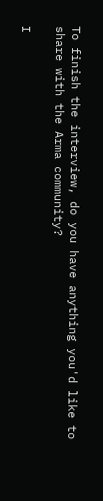To finish the interview, do you have anything you'd like to share with the Arma community?

I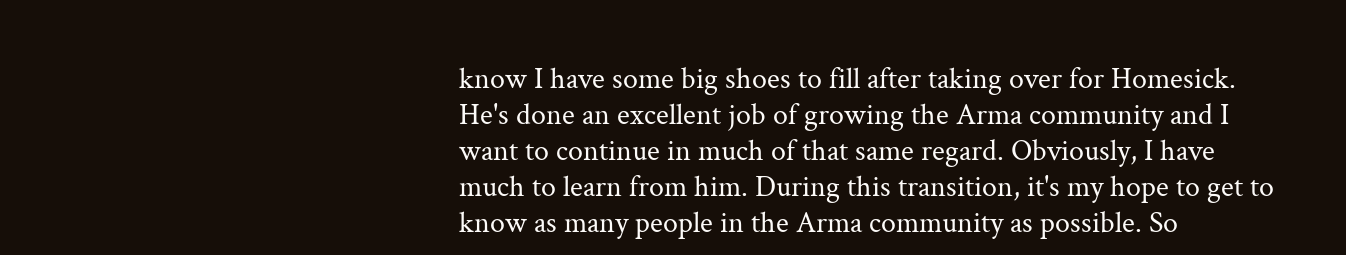know I have some big shoes to fill after taking over for Homesick. He's done an excellent job of growing the Arma community and I want to continue in much of that same regard. Obviously, I have much to learn from him. During this transition, it's my hope to get to know as many people in the Arma community as possible. So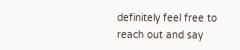definitely feel free to reach out and say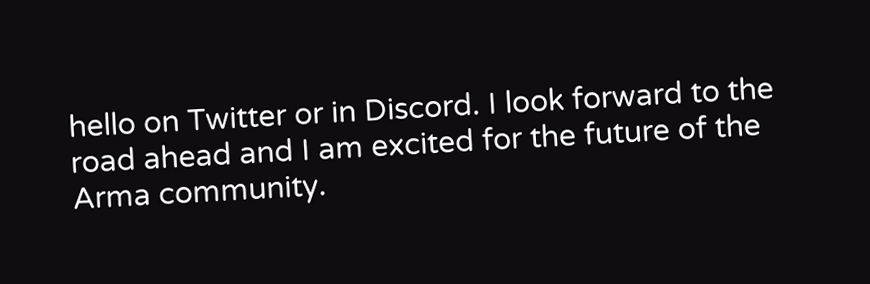hello on Twitter or in Discord. I look forward to the road ahead and I am excited for the future of the Arma community.